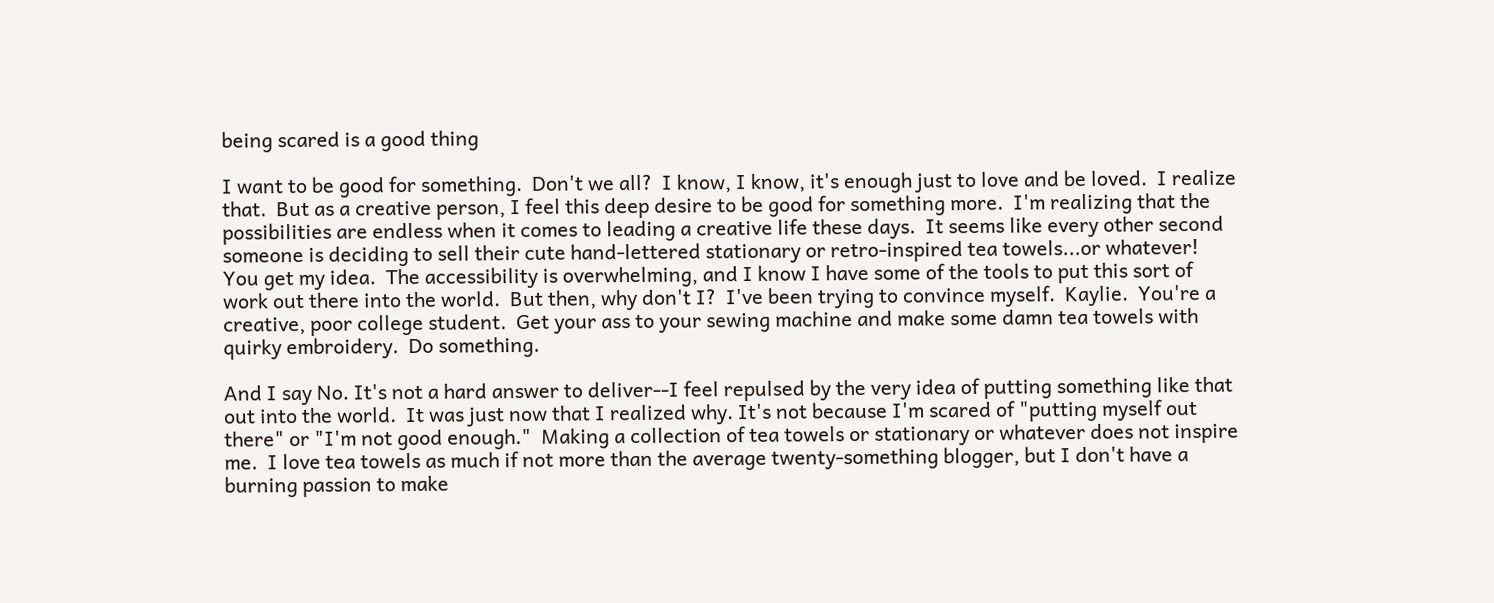being scared is a good thing

I want to be good for something.  Don't we all?  I know, I know, it's enough just to love and be loved.  I realize that.  But as a creative person, I feel this deep desire to be good for something more.  I'm realizing that the possibilities are endless when it comes to leading a creative life these days.  It seems like every other second someone is deciding to sell their cute hand-lettered stationary or retro-inspired tea towels...or whatever!  You get my idea.  The accessibility is overwhelming, and I know I have some of the tools to put this sort of work out there into the world.  But then, why don't I?  I've been trying to convince myself.  Kaylie.  You're a creative, poor college student.  Get your ass to your sewing machine and make some damn tea towels with quirky embroidery.  Do something.

And I say No. It's not a hard answer to deliver--I feel repulsed by the very idea of putting something like that out into the world.  It was just now that I realized why. It's not because I'm scared of "putting myself out there" or "I'm not good enough."  Making a collection of tea towels or stationary or whatever does not inspire me.  I love tea towels as much if not more than the average twenty-something blogger, but I don't have a burning passion to make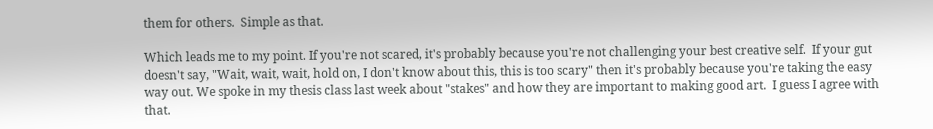them for others.  Simple as that.

Which leads me to my point. If you're not scared, it's probably because you're not challenging your best creative self.  If your gut doesn't say, "Wait, wait, wait, hold on, I don't know about this, this is too scary" then it's probably because you're taking the easy way out. We spoke in my thesis class last week about "stakes" and how they are important to making good art.  I guess I agree with that.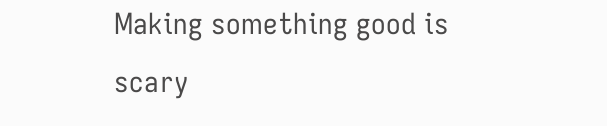Making something good is scary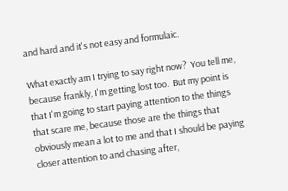and hard and it's not easy and formulaic.

What exactly am I trying to say right now?  You tell me, because frankly, I'm getting lost too.  But my point is that I'm going to start paying attention to the things that scare me, because those are the things that obviously mean a lot to me and that I should be paying closer attention to and chasing after,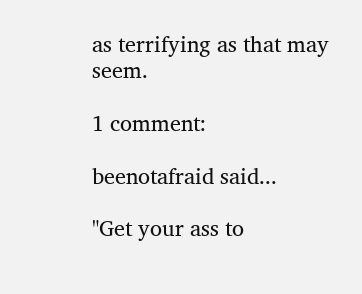as terrifying as that may seem.

1 comment:

beenotafraid said...

"Get your ass to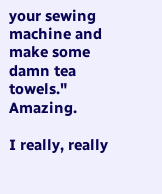your sewing machine and make some damn tea towels." Amazing.

I really, really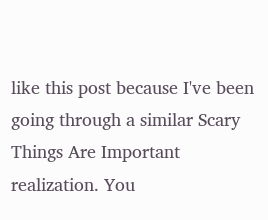like this post because I've been going through a similar Scary Things Are Important realization. You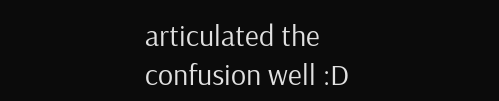articulated the confusion well :D